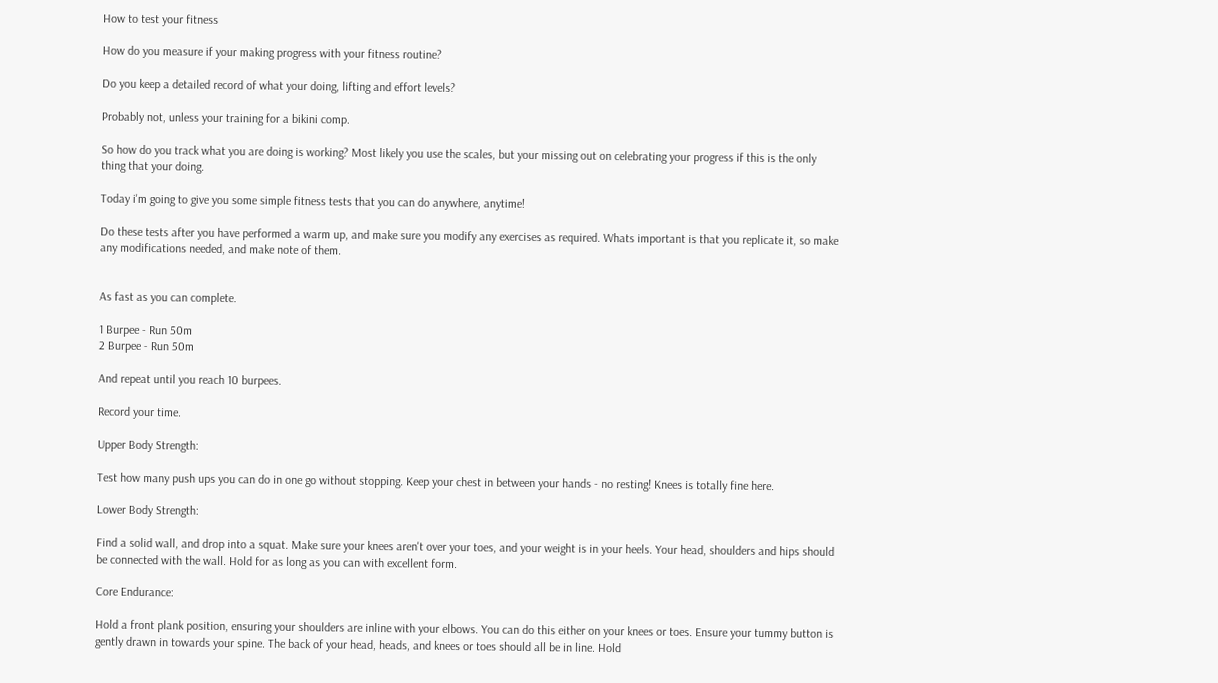How to test your fitness

How do you measure if your making progress with your fitness routine?

Do you keep a detailed record of what your doing, lifting and effort levels?

Probably not, unless your training for a bikini comp.

So how do you track what you are doing is working? Most likely you use the scales, but your missing out on celebrating your progress if this is the only thing that your doing.

Today i'm going to give you some simple fitness tests that you can do anywhere, anytime!

Do these tests after you have performed a warm up, and make sure you modify any exercises as required. Whats important is that you replicate it, so make any modifications needed, and make note of them.


As fast as you can complete.

1 Burpee - Run 50m
2 Burpee - Run 50m

And repeat until you reach 10 burpees.

Record your time.

Upper Body Strength:

Test how many push ups you can do in one go without stopping. Keep your chest in between your hands - no resting! Knees is totally fine here.

Lower Body Strength:

Find a solid wall, and drop into a squat. Make sure your knees aren't over your toes, and your weight is in your heels. Your head, shoulders and hips should be connected with the wall. Hold for as long as you can with excellent form.

Core Endurance:

Hold a front plank position, ensuring your shoulders are inline with your elbows. You can do this either on your knees or toes. Ensure your tummy button is gently drawn in towards your spine. The back of your head, heads, and knees or toes should all be in line. Hold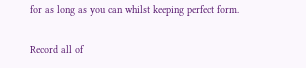for as long as you can whilst keeping perfect form.

Record all of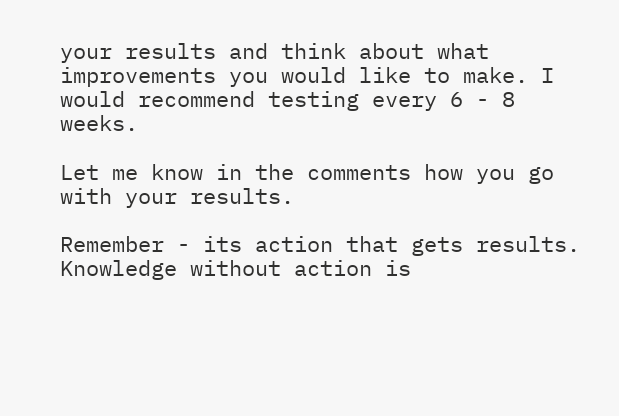your results and think about what improvements you would like to make. I would recommend testing every 6 - 8 weeks.

Let me know in the comments how you go with your results.

Remember - its action that gets results. Knowledge without action is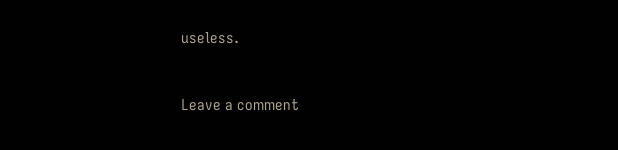useless.


Leave a comment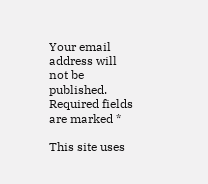Your email address will not be published. Required fields are marked *

This site uses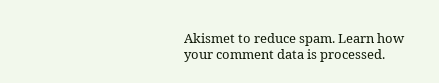Akismet to reduce spam. Learn how your comment data is processed.